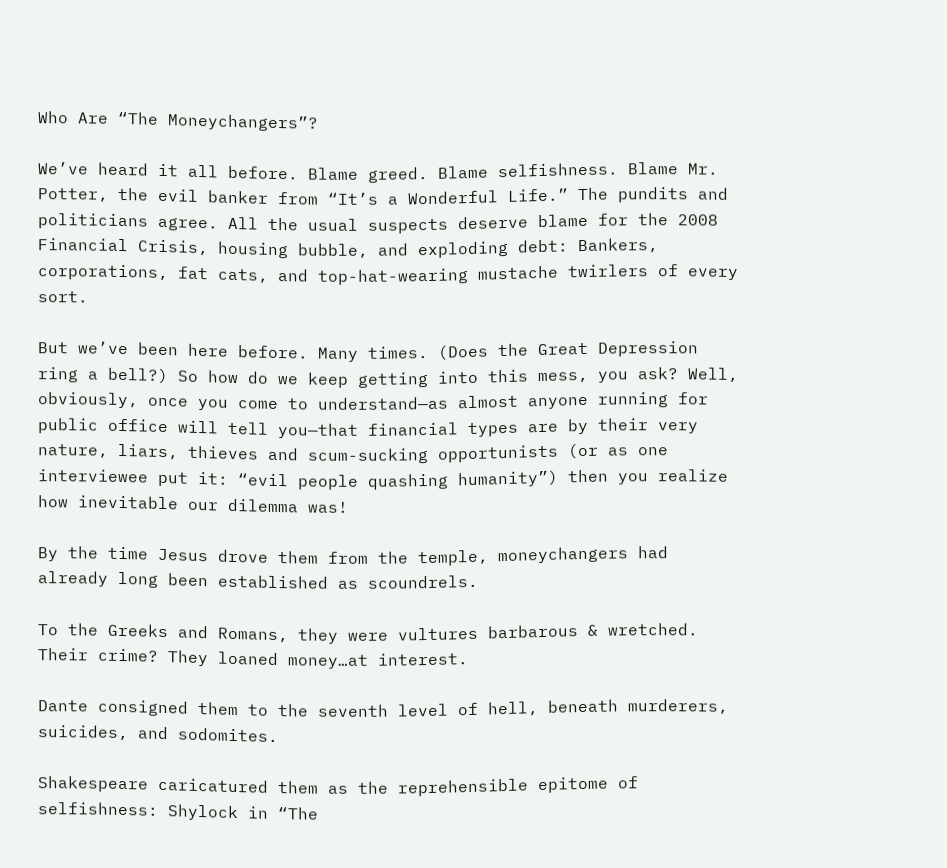Who Are “The Moneychangers”?

We’ve heard it all before. Blame greed. Blame selfishness. Blame Mr. Potter, the evil banker from “It’s a Wonderful Life.” The pundits and politicians agree. All the usual suspects deserve blame for the 2008 Financial Crisis, housing bubble, and exploding debt: Bankers, corporations, fat cats, and top-hat-wearing mustache twirlers of every sort.

But we’ve been here before. Many times. (Does the Great Depression ring a bell?) So how do we keep getting into this mess, you ask? Well, obviously, once you come to understand—as almost anyone running for public office will tell you—that financial types are by their very nature, liars, thieves and scum-sucking opportunists (or as one interviewee put it: “evil people quashing humanity”) then you realize how inevitable our dilemma was!

By the time Jesus drove them from the temple, moneychangers had already long been established as scoundrels.

To the Greeks and Romans, they were vultures barbarous & wretched. Their crime? They loaned money…at interest.

Dante consigned them to the seventh level of hell, beneath murderers, suicides, and sodomites.

Shakespeare caricatured them as the reprehensible epitome of selfishness: Shylock in “The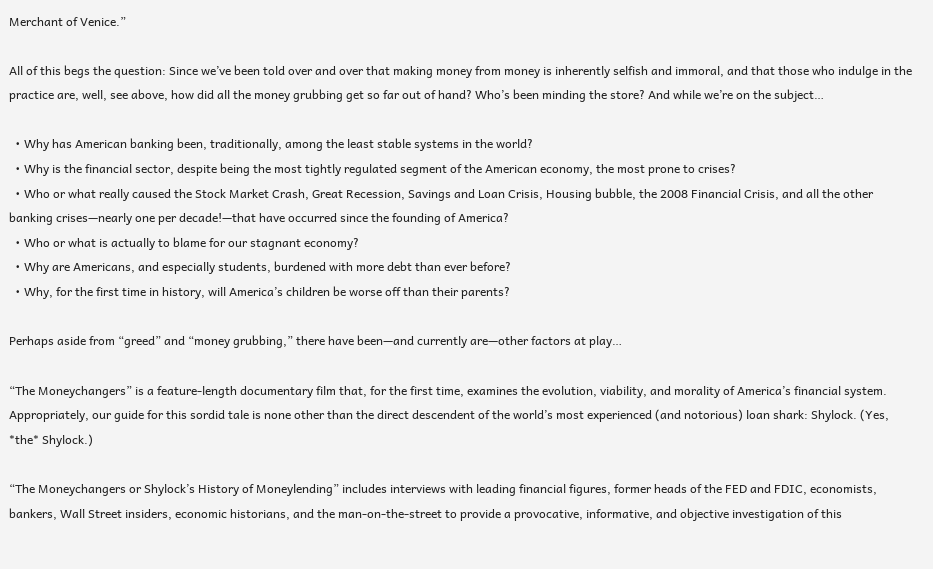Merchant of Venice.”

All of this begs the question: Since we’ve been told over and over that making money from money is inherently selfish and immoral, and that those who indulge in the practice are, well, see above, how did all the money grubbing get so far out of hand? Who’s been minding the store? And while we’re on the subject…

  • Why has American banking been, traditionally, among the least stable systems in the world?
  • Why is the financial sector, despite being the most tightly regulated segment of the American economy, the most prone to crises?
  • Who or what really caused the Stock Market Crash, Great Recession, Savings and Loan Crisis, Housing bubble, the 2008 Financial Crisis, and all the other banking crises—nearly one per decade!—that have occurred since the founding of America?
  • Who or what is actually to blame for our stagnant economy?
  • Why are Americans, and especially students, burdened with more debt than ever before?
  • Why, for the first time in history, will America’s children be worse off than their parents?

Perhaps aside from “greed” and “money grubbing,” there have been—and currently are—other factors at play…

“The Moneychangers” is a feature-length documentary film that, for the first time, examines the evolution, viability, and morality of America’s financial system. Appropriately, our guide for this sordid tale is none other than the direct descendent of the world’s most experienced (and notorious) loan shark: Shylock. (Yes, *the* Shylock.)

“The Moneychangers or Shylock’s History of Moneylending” includes interviews with leading financial figures, former heads of the FED and FDIC, economists, bankers, Wall Street insiders, economic historians, and the man-on-the-street to provide a provocative, informative, and objective investigation of this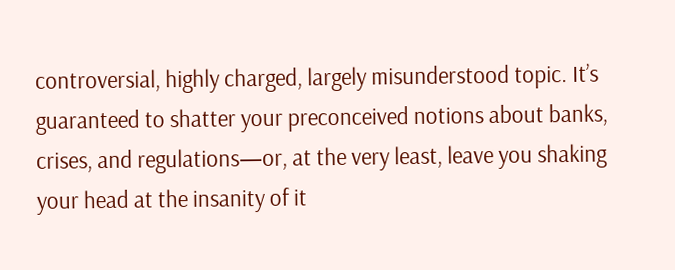controversial, highly charged, largely misunderstood topic. It’s guaranteed to shatter your preconceived notions about banks, crises, and regulations—or, at the very least, leave you shaking your head at the insanity of it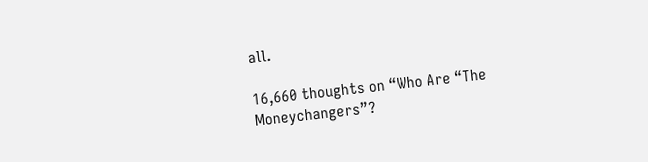all.

16,660 thoughts on “Who Are “The Moneychangers”?